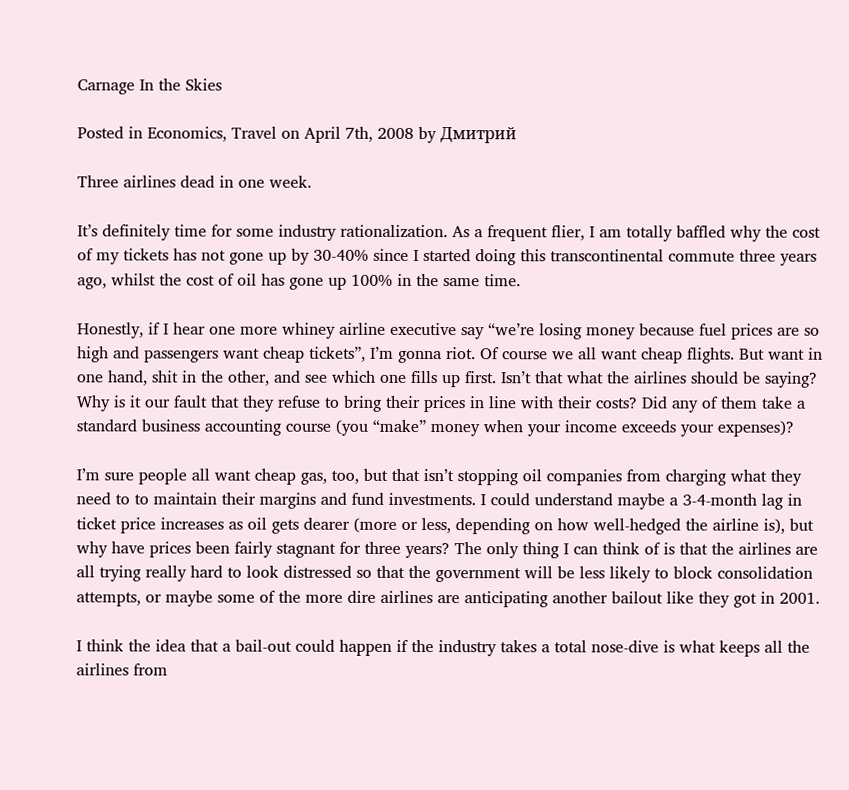Carnage In the Skies

Posted in Economics, Travel on April 7th, 2008 by Дмитрий

Three airlines dead in one week.

It’s definitely time for some industry rationalization. As a frequent flier, I am totally baffled why the cost of my tickets has not gone up by 30-40% since I started doing this transcontinental commute three years ago, whilst the cost of oil has gone up 100% in the same time.

Honestly, if I hear one more whiney airline executive say “we’re losing money because fuel prices are so high and passengers want cheap tickets”, I’m gonna riot. Of course we all want cheap flights. But want in one hand, shit in the other, and see which one fills up first. Isn’t that what the airlines should be saying? Why is it our fault that they refuse to bring their prices in line with their costs? Did any of them take a standard business accounting course (you “make” money when your income exceeds your expenses)?

I’m sure people all want cheap gas, too, but that isn’t stopping oil companies from charging what they need to to maintain their margins and fund investments. I could understand maybe a 3-4-month lag in ticket price increases as oil gets dearer (more or less, depending on how well-hedged the airline is), but why have prices been fairly stagnant for three years? The only thing I can think of is that the airlines are all trying really hard to look distressed so that the government will be less likely to block consolidation attempts, or maybe some of the more dire airlines are anticipating another bailout like they got in 2001.

I think the idea that a bail-out could happen if the industry takes a total nose-dive is what keeps all the airlines from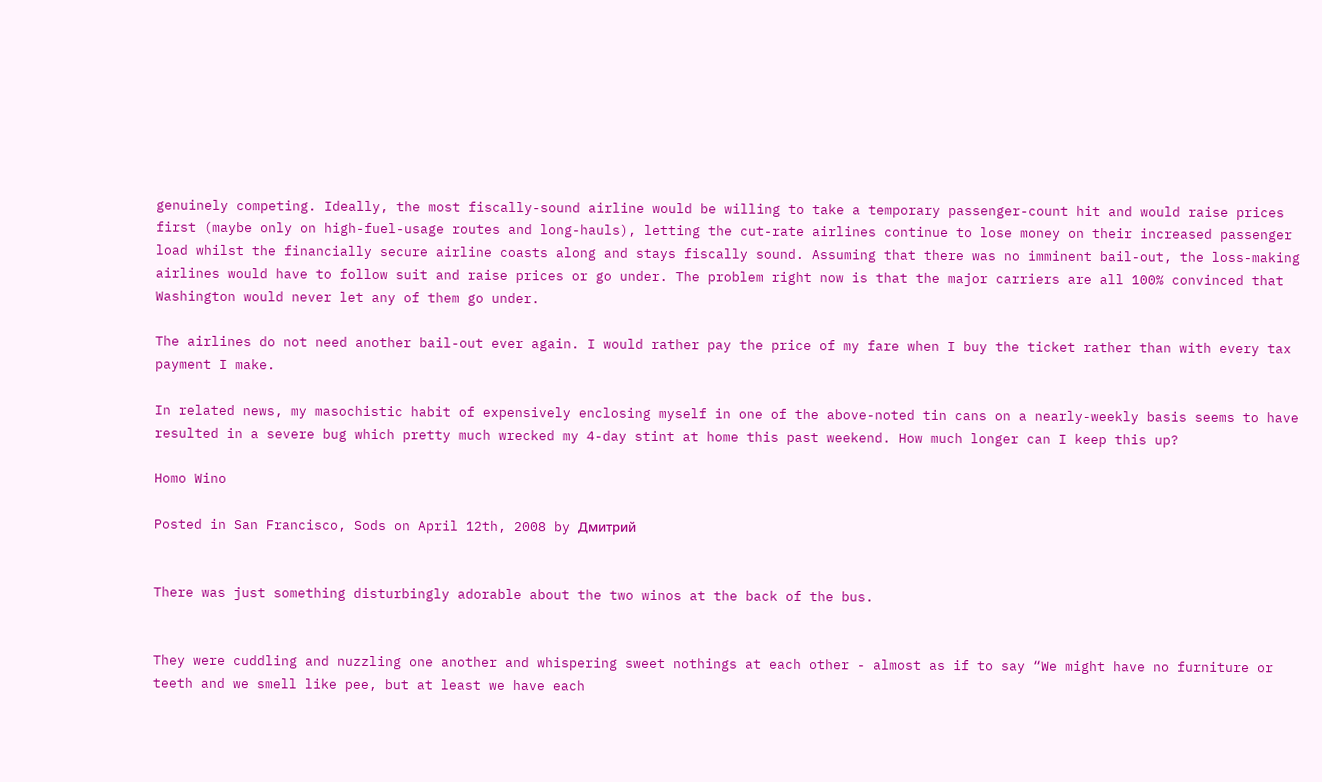genuinely competing. Ideally, the most fiscally-sound airline would be willing to take a temporary passenger-count hit and would raise prices first (maybe only on high-fuel-usage routes and long-hauls), letting the cut-rate airlines continue to lose money on their increased passenger load whilst the financially secure airline coasts along and stays fiscally sound. Assuming that there was no imminent bail-out, the loss-making airlines would have to follow suit and raise prices or go under. The problem right now is that the major carriers are all 100% convinced that Washington would never let any of them go under.

The airlines do not need another bail-out ever again. I would rather pay the price of my fare when I buy the ticket rather than with every tax payment I make.

In related news, my masochistic habit of expensively enclosing myself in one of the above-noted tin cans on a nearly-weekly basis seems to have resulted in a severe bug which pretty much wrecked my 4-day stint at home this past weekend. How much longer can I keep this up?

Homo Wino

Posted in San Francisco, Sods on April 12th, 2008 by Дмитрий


There was just something disturbingly adorable about the two winos at the back of the bus.


They were cuddling and nuzzling one another and whispering sweet nothings at each other - almost as if to say “We might have no furniture or teeth and we smell like pee, but at least we have each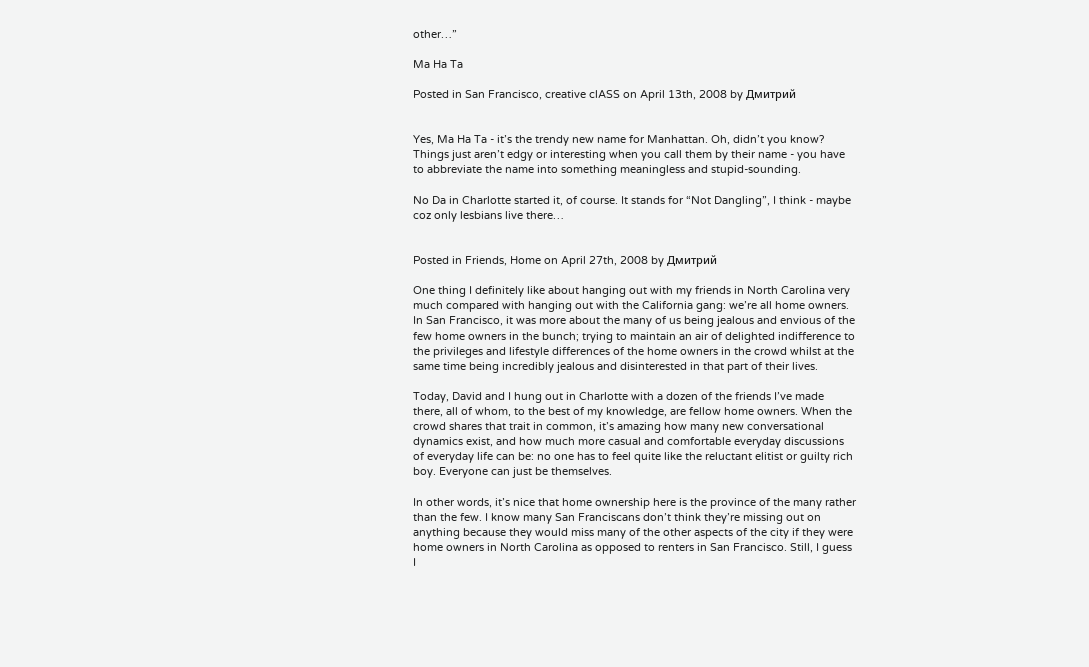other…”

Ma Ha Ta

Posted in San Francisco, creative clASS on April 13th, 2008 by Дмитрий


Yes, Ma Ha Ta - it’s the trendy new name for Manhattan. Oh, didn’t you know? Things just aren’t edgy or interesting when you call them by their name - you have to abbreviate the name into something meaningless and stupid-sounding.

No Da in Charlotte started it, of course. It stands for “Not Dangling”, I think - maybe coz only lesbians live there…


Posted in Friends, Home on April 27th, 2008 by Дмитрий

One thing I definitely like about hanging out with my friends in North Carolina very much compared with hanging out with the California gang: we’re all home owners. In San Francisco, it was more about the many of us being jealous and envious of the few home owners in the bunch; trying to maintain an air of delighted indifference to the privileges and lifestyle differences of the home owners in the crowd whilst at the same time being incredibly jealous and disinterested in that part of their lives.

Today, David and I hung out in Charlotte with a dozen of the friends I’ve made there, all of whom, to the best of my knowledge, are fellow home owners. When the crowd shares that trait in common, it’s amazing how many new conversational dynamics exist, and how much more casual and comfortable everyday discussions of everyday life can be: no one has to feel quite like the reluctant elitist or guilty rich boy. Everyone can just be themselves.

In other words, it’s nice that home ownership here is the province of the many rather than the few. I know many San Franciscans don’t think they’re missing out on anything because they would miss many of the other aspects of the city if they were home owners in North Carolina as opposed to renters in San Francisco. Still, I guess I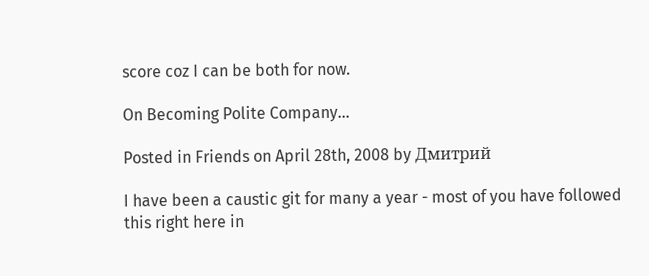score coz I can be both for now.

On Becoming Polite Company…

Posted in Friends on April 28th, 2008 by Дмитрий

I have been a caustic git for many a year - most of you have followed this right here in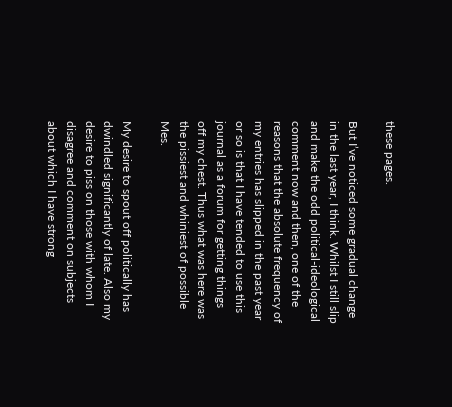these pages.

But I’ve noticed some gradual change in the last year, I think. Whilst I still slip and make the odd political-ideological comment now and then, one of the reasons that the absolute frequency of my entries has slipped in the past year or so is that I have tended to use this journal as a forum for getting things off my chest. Thus what was here was the pissiest and whiniest of possible Mes.

My desire to spout off politically has dwindled significantly of late. Also my desire to piss on those with whom I disagree and comment on subjects about which I have strong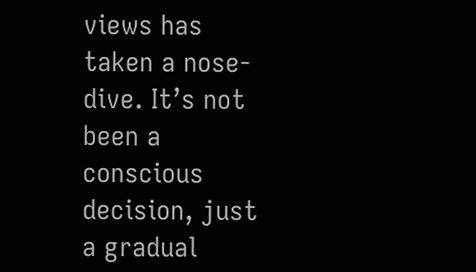views has taken a nose-dive. It’s not been a conscious decision, just a gradual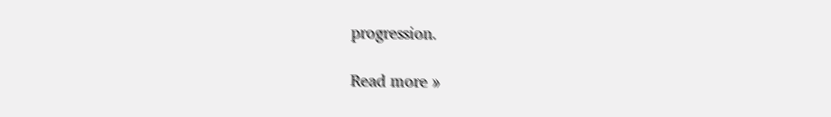progression.

Read more »